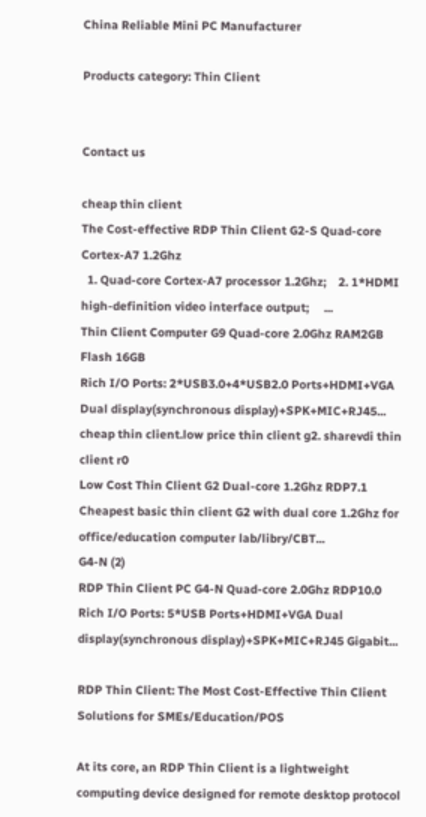China Reliable Mini PC Manufacturer

Products category: Thin Client


Contact us

cheap thin client
The Cost-effective RDP Thin Client G2-S Quad-core Cortex-A7 1.2Ghz
  1. Quad-core Cortex-A7 processor 1.2Ghz;    2. 1*HDMI high-definition video interface output;     ...
Thin Client Computer G9 Quad-core 2.0Ghz RAM2GB Flash 16GB
Rich I/O Ports: 2*USB3.0+4*USB2.0 Ports+HDMI+VGA Dual display(synchronous display)+SPK+MIC+RJ45...
cheap thin client.low price thin client g2. sharevdi thin client r0
Low Cost Thin Client G2 Dual-core 1.2Ghz RDP7.1
Cheapest basic thin client G2 with dual core 1.2Ghz for office/education computer lab/libry/CBT...
G4-N (2)
RDP Thin Client PC G4-N Quad-core 2.0Ghz RDP10.0
Rich I/O Ports: 5*USB Ports+HDMI+VGA Dual display(synchronous display)+SPK+MIC+RJ45 Gigabit...

RDP Thin Client: The Most Cost-Effective Thin Client Solutions for SMEs/Education/POS

At its core, an RDP Thin Client is a lightweight computing device designed for remote desktop protocol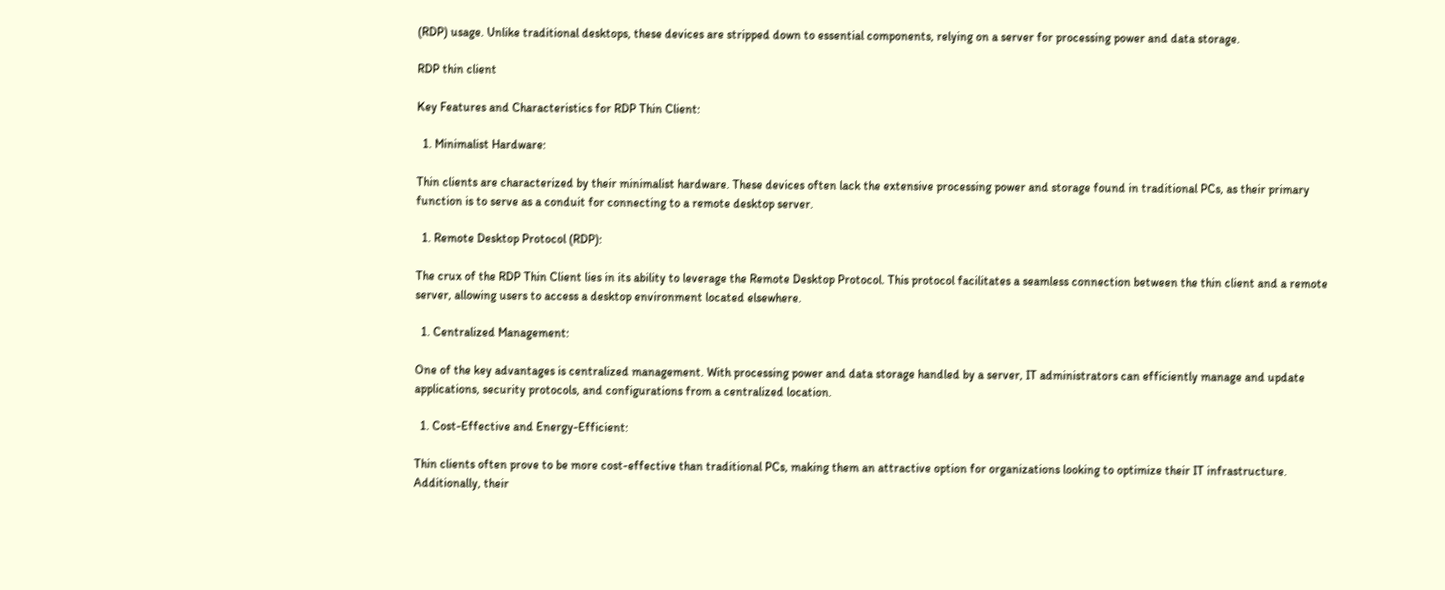(RDP) usage. Unlike traditional desktops, these devices are stripped down to essential components, relying on a server for processing power and data storage.

RDP thin client

Key Features and Characteristics for RDP Thin Client:

  1. Minimalist Hardware:

Thin clients are characterized by their minimalist hardware. These devices often lack the extensive processing power and storage found in traditional PCs, as their primary function is to serve as a conduit for connecting to a remote desktop server.

  1. Remote Desktop Protocol (RDP):

The crux of the RDP Thin Client lies in its ability to leverage the Remote Desktop Protocol. This protocol facilitates a seamless connection between the thin client and a remote server, allowing users to access a desktop environment located elsewhere.

  1. Centralized Management:

One of the key advantages is centralized management. With processing power and data storage handled by a server, IT administrators can efficiently manage and update applications, security protocols, and configurations from a centralized location.

  1. Cost-Effective and Energy-Efficient:

Thin clients often prove to be more cost-effective than traditional PCs, making them an attractive option for organizations looking to optimize their IT infrastructure. Additionally, their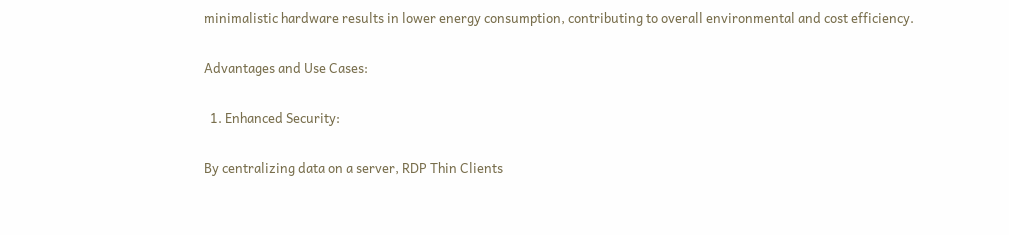minimalistic hardware results in lower energy consumption, contributing to overall environmental and cost efficiency.

Advantages and Use Cases:

  1. Enhanced Security:

By centralizing data on a server, RDP Thin Clients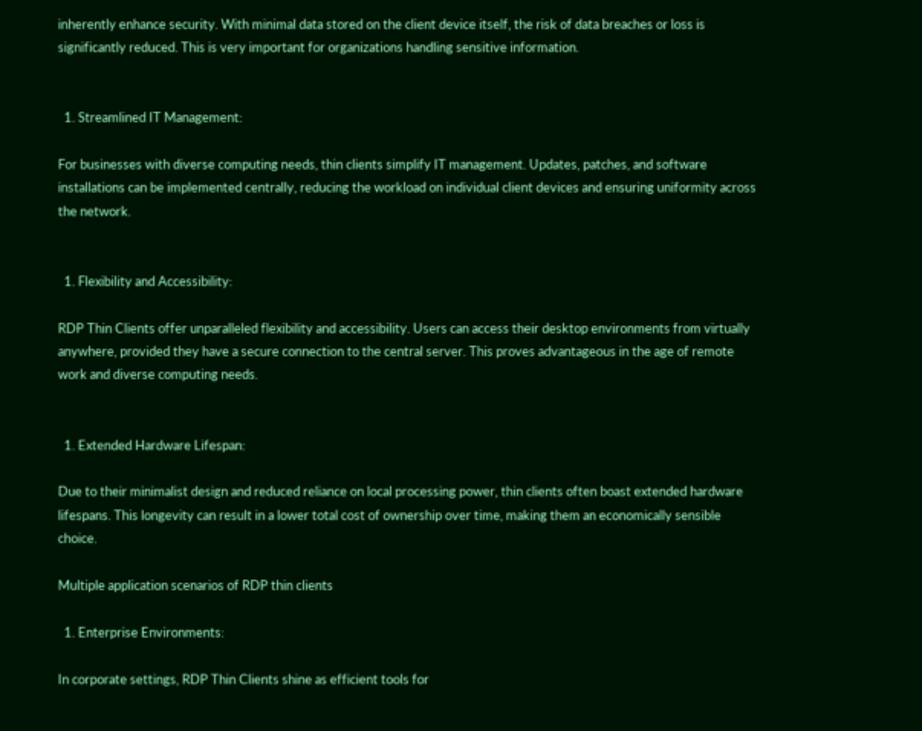inherently enhance security. With minimal data stored on the client device itself, the risk of data breaches or loss is significantly reduced. This is very important for organizations handling sensitive information.


  1. Streamlined IT Management:

For businesses with diverse computing needs, thin clients simplify IT management. Updates, patches, and software installations can be implemented centrally, reducing the workload on individual client devices and ensuring uniformity across the network.


  1. Flexibility and Accessibility:

RDP Thin Clients offer unparalleled flexibility and accessibility. Users can access their desktop environments from virtually anywhere, provided they have a secure connection to the central server. This proves advantageous in the age of remote work and diverse computing needs.


  1. Extended Hardware Lifespan:

Due to their minimalist design and reduced reliance on local processing power, thin clients often boast extended hardware lifespans. This longevity can result in a lower total cost of ownership over time, making them an economically sensible choice.

Multiple application scenarios of RDP thin clients

  1. Enterprise Environments:

In corporate settings, RDP Thin Clients shine as efficient tools for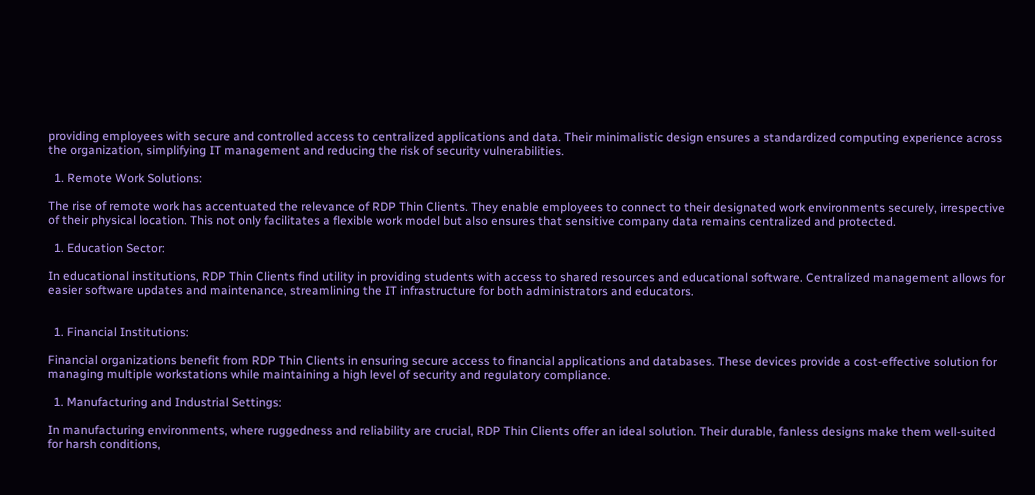providing employees with secure and controlled access to centralized applications and data. Their minimalistic design ensures a standardized computing experience across the organization, simplifying IT management and reducing the risk of security vulnerabilities.

  1. Remote Work Solutions:

The rise of remote work has accentuated the relevance of RDP Thin Clients. They enable employees to connect to their designated work environments securely, irrespective of their physical location. This not only facilitates a flexible work model but also ensures that sensitive company data remains centralized and protected.

  1. Education Sector:

In educational institutions, RDP Thin Clients find utility in providing students with access to shared resources and educational software. Centralized management allows for easier software updates and maintenance, streamlining the IT infrastructure for both administrators and educators.


  1. Financial Institutions:

Financial organizations benefit from RDP Thin Clients in ensuring secure access to financial applications and databases. These devices provide a cost-effective solution for managing multiple workstations while maintaining a high level of security and regulatory compliance.

  1. Manufacturing and Industrial Settings:

In manufacturing environments, where ruggedness and reliability are crucial, RDP Thin Clients offer an ideal solution. Their durable, fanless designs make them well-suited for harsh conditions,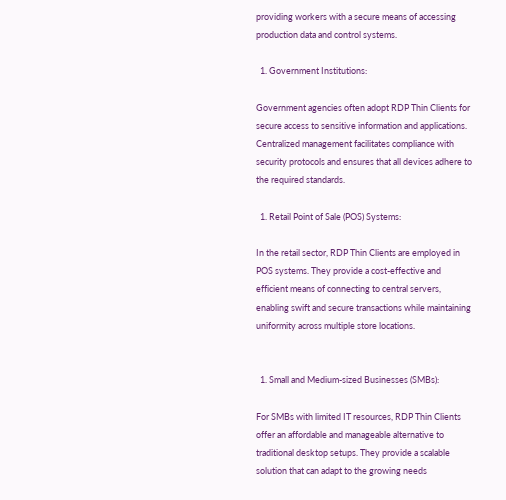providing workers with a secure means of accessing production data and control systems.

  1. Government Institutions:

Government agencies often adopt RDP Thin Clients for secure access to sensitive information and applications. Centralized management facilitates compliance with security protocols and ensures that all devices adhere to the required standards.

  1. Retail Point of Sale (POS) Systems:

In the retail sector, RDP Thin Clients are employed in POS systems. They provide a cost-effective and efficient means of connecting to central servers, enabling swift and secure transactions while maintaining uniformity across multiple store locations.


  1. Small and Medium-sized Businesses (SMBs):

For SMBs with limited IT resources, RDP Thin Clients offer an affordable and manageable alternative to traditional desktop setups. They provide a scalable solution that can adapt to the growing needs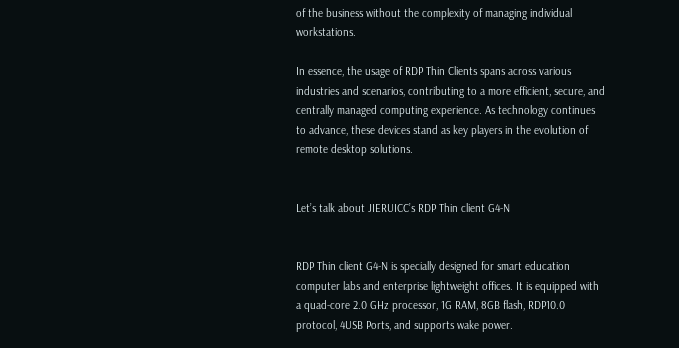of the business without the complexity of managing individual workstations.

In essence, the usage of RDP Thin Clients spans across various industries and scenarios, contributing to a more efficient, secure, and centrally managed computing experience. As technology continues to advance, these devices stand as key players in the evolution of remote desktop solutions.


Let’s talk about JIERUICC’s RDP Thin client G4-N


RDP Thin client G4-N is specially designed for smart education computer labs and enterprise lightweight offices. It is equipped with a quad-core 2.0 GHz processor, 1G RAM, 8GB flash, RDP10.0 protocol, 4USB Ports, and supports wake power.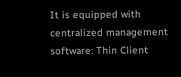It is equipped with centralized management software: Thin Client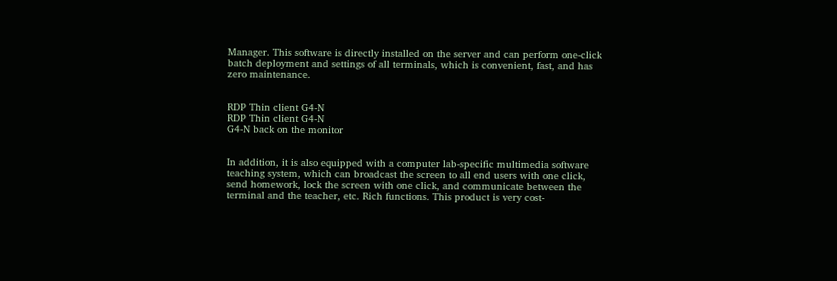Manager. This software is directly installed on the server and can perform one-click batch deployment and settings of all terminals, which is convenient, fast, and has zero maintenance.


RDP Thin client G4-N
RDP Thin client G4-N
G4-N back on the monitor


In addition, it is also equipped with a computer lab-specific multimedia software teaching system, which can broadcast the screen to all end users with one click, send homework, lock the screen with one click, and communicate between the terminal and the teacher, etc. Rich functions. This product is very cost-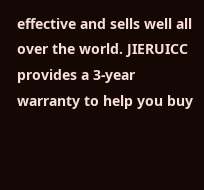effective and sells well all over the world. JIERUICC provides a 3-year warranty to help you buy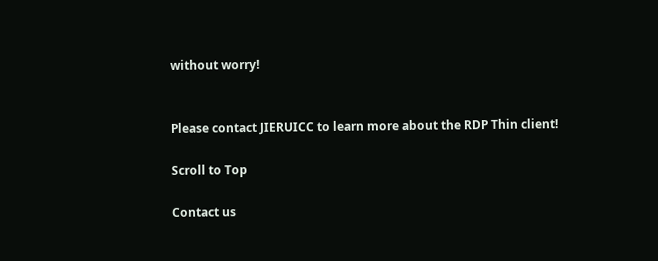without worry!


Please contact JIERUICC to learn more about the RDP Thin client!

Scroll to Top

Contact us